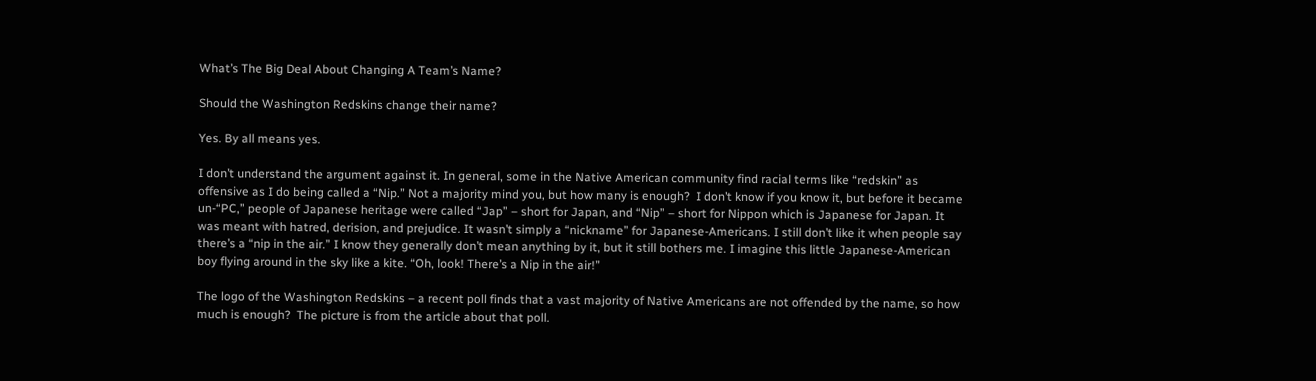What’s The Big Deal About Changing A Team’s Name?

Should the Washington Redskins change their name?

Yes. By all means yes.

I don’t understand the argument against it. In general, some in the Native American community find racial terms like “redskin” as offensive as I do being called a “Nip.” Not a majority mind you, but how many is enough?  I don’t know if you know it, but before it became un-“PC,” people of Japanese heritage were called “Jap” – short for Japan, and “Nip” – short for Nippon which is Japanese for Japan. It was meant with hatred, derision, and prejudice. It wasn’t simply a “nickname” for Japanese-Americans. I still don’t like it when people say there’s a “nip in the air.” I know they generally don’t mean anything by it, but it still bothers me. I imagine this little Japanese-American boy flying around in the sky like a kite. “Oh, look! There’s a Nip in the air!”

The logo of the Washington Redskins – a recent poll finds that a vast majority of Native Americans are not offended by the name, so how much is enough?  The picture is from the article about that poll.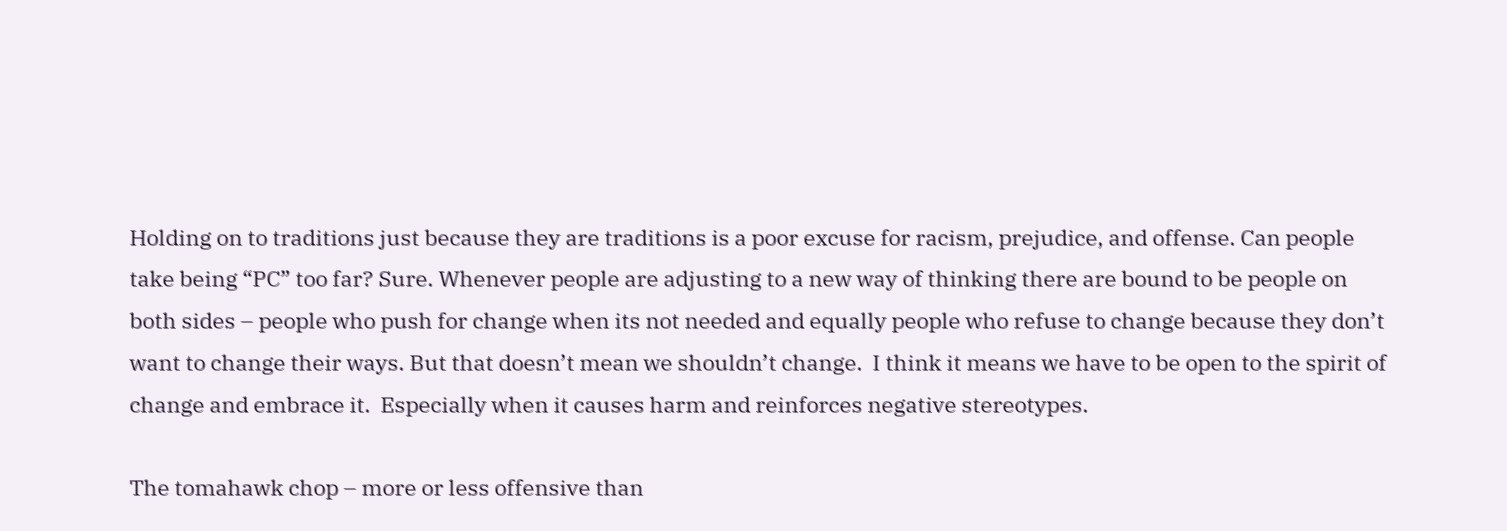Holding on to traditions just because they are traditions is a poor excuse for racism, prejudice, and offense. Can people take being “PC” too far? Sure. Whenever people are adjusting to a new way of thinking there are bound to be people on both sides – people who push for change when its not needed and equally people who refuse to change because they don’t want to change their ways. But that doesn’t mean we shouldn’t change.  I think it means we have to be open to the spirit of change and embrace it.  Especially when it causes harm and reinforces negative stereotypes.

The tomahawk chop – more or less offensive than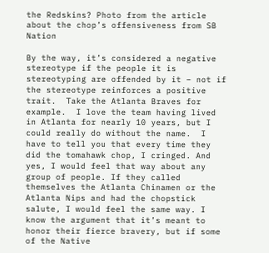the Redskins? Photo from the article about the chop’s offensiveness from SB Nation

By the way, it’s considered a negative stereotype if the people it is stereotyping are offended by it – not if the stereotype reinforces a positive trait.  Take the Atlanta Braves for example.  I love the team having lived in Atlanta for nearly 10 years, but I could really do without the name.  I have to tell you that every time they did the tomahawk chop, I cringed. And yes, I would feel that way about any group of people. If they called themselves the Atlanta Chinamen or the Atlanta Nips and had the chopstick salute, I would feel the same way. I know the argument that it’s meant to honor their fierce bravery, but if some of the Native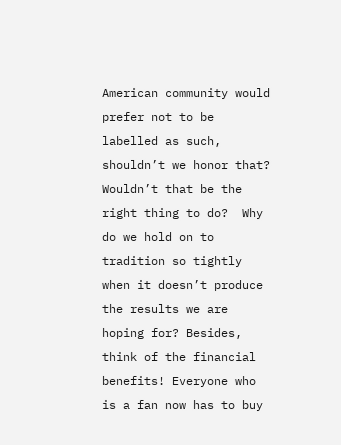American community would prefer not to be labelled as such, shouldn’t we honor that?  Wouldn’t that be the right thing to do?  Why do we hold on to tradition so tightly when it doesn’t produce the results we are hoping for? Besides, think of the financial benefits! Everyone who is a fan now has to buy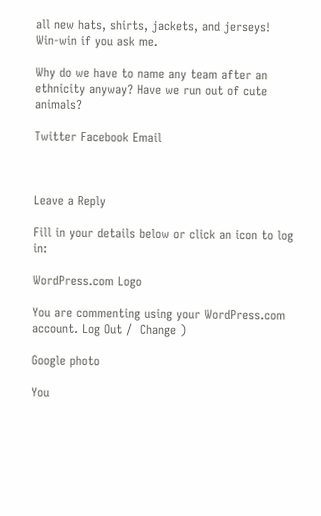all new hats, shirts, jackets, and jerseys!  Win-win if you ask me.

Why do we have to name any team after an ethnicity anyway? Have we run out of cute animals?

Twitter Facebook Email



Leave a Reply

Fill in your details below or click an icon to log in:

WordPress.com Logo

You are commenting using your WordPress.com account. Log Out /  Change )

Google photo

You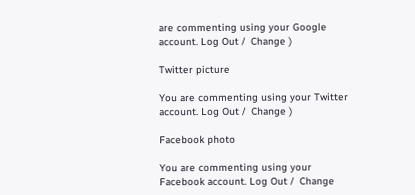are commenting using your Google account. Log Out /  Change )

Twitter picture

You are commenting using your Twitter account. Log Out /  Change )

Facebook photo

You are commenting using your Facebook account. Log Out /  Change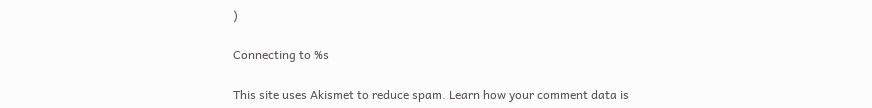)

Connecting to %s

This site uses Akismet to reduce spam. Learn how your comment data is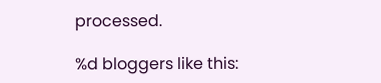processed.

%d bloggers like this: